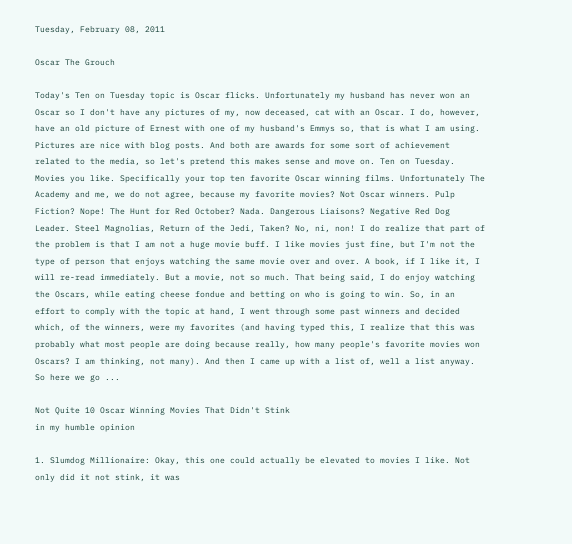Tuesday, February 08, 2011

Oscar The Grouch

Today's Ten on Tuesday topic is Oscar flicks. Unfortunately my husband has never won an Oscar so I don't have any pictures of my, now deceased, cat with an Oscar. I do, however, have an old picture of Ernest with one of my husband's Emmys so, that is what I am using. Pictures are nice with blog posts. And both are awards for some sort of achievement related to the media, so let's pretend this makes sense and move on. Ten on Tuesday. Movies you like. Specifically your top ten favorite Oscar winning films. Unfortunately The Academy and me, we do not agree, because my favorite movies? Not Oscar winners. Pulp Fiction? Nope! The Hunt for Red October? Nada. Dangerous Liaisons? Negative Red Dog Leader. Steel Magnolias, Return of the Jedi, Taken? No, ni, non! I do realize that part of the problem is that I am not a huge movie buff. I like movies just fine, but I'm not the type of person that enjoys watching the same movie over and over. A book, if I like it, I will re-read immediately. But a movie, not so much. That being said, I do enjoy watching the Oscars, while eating cheese fondue and betting on who is going to win. So, in an effort to comply with the topic at hand, I went through some past winners and decided which, of the winners, were my favorites (and having typed this, I realize that this was probably what most people are doing because really, how many people's favorite movies won Oscars? I am thinking, not many). And then I came up with a list of, well a list anyway. So here we go ...

Not Quite 10 Oscar Winning Movies That Didn't Stink
in my humble opinion

1. Slumdog Millionaire: Okay, this one could actually be elevated to movies I like. Not only did it not stink, it was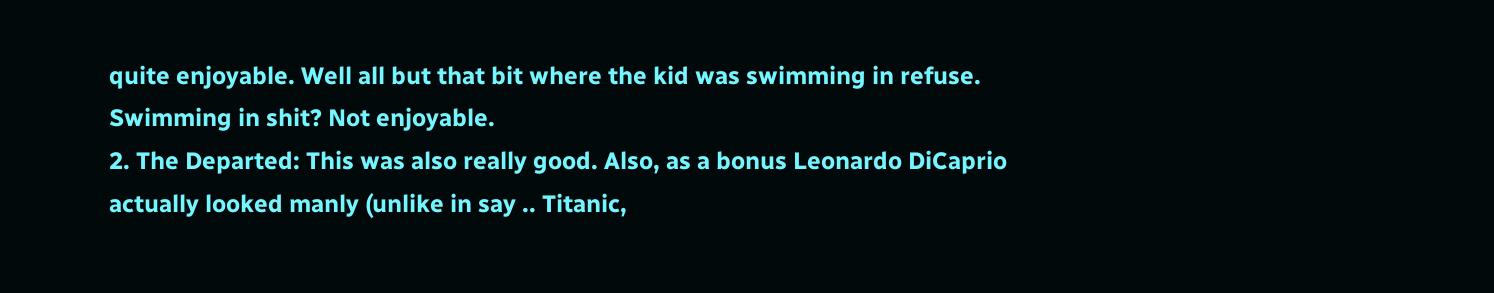quite enjoyable. Well all but that bit where the kid was swimming in refuse. Swimming in shit? Not enjoyable.
2. The Departed: This was also really good. Also, as a bonus Leonardo DiCaprio actually looked manly (unlike in say .. Titanic,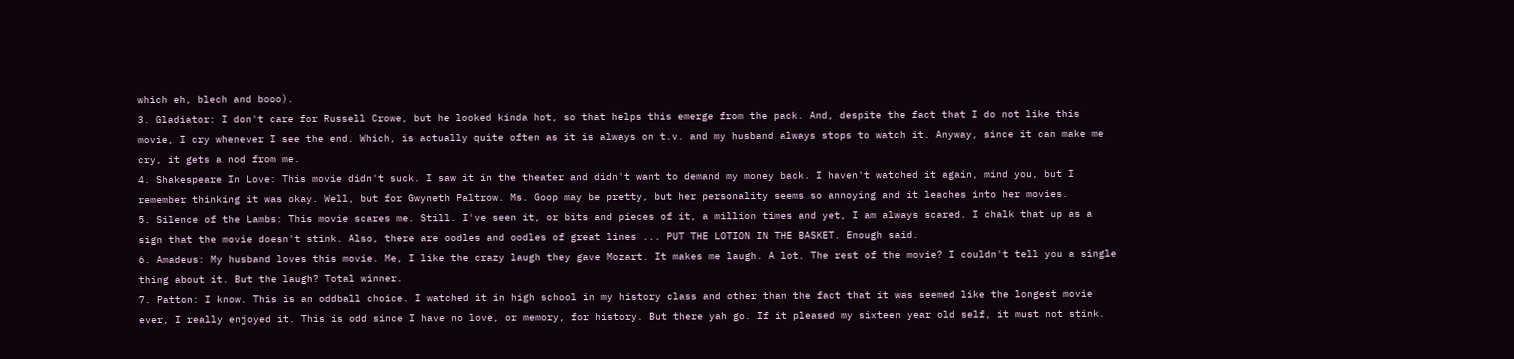which eh, blech and booo).
3. Gladiator: I don't care for Russell Crowe, but he looked kinda hot, so that helps this emerge from the pack. And, despite the fact that I do not like this movie, I cry whenever I see the end. Which, is actually quite often as it is always on t.v. and my husband always stops to watch it. Anyway, since it can make me cry, it gets a nod from me.
4. Shakespeare In Love: This movie didn't suck. I saw it in the theater and didn't want to demand my money back. I haven't watched it again, mind you, but I remember thinking it was okay. Well, but for Gwyneth Paltrow. Ms. Goop may be pretty, but her personality seems so annoying and it leaches into her movies.
5. Silence of the Lambs: This movie scares me. Still. I've seen it, or bits and pieces of it, a million times and yet, I am always scared. I chalk that up as a sign that the movie doesn't stink. Also, there are oodles and oodles of great lines ... PUT THE LOTION IN THE BASKET. Enough said.
6. Amadeus: My husband loves this movie. Me, I like the crazy laugh they gave Mozart. It makes me laugh. A lot. The rest of the movie? I couldn't tell you a single thing about it. But the laugh? Total winner.
7. Patton: I know. This is an oddball choice. I watched it in high school in my history class and other than the fact that it was seemed like the longest movie ever, I really enjoyed it. This is odd since I have no love, or memory, for history. But there yah go. If it pleased my sixteen year old self, it must not stink.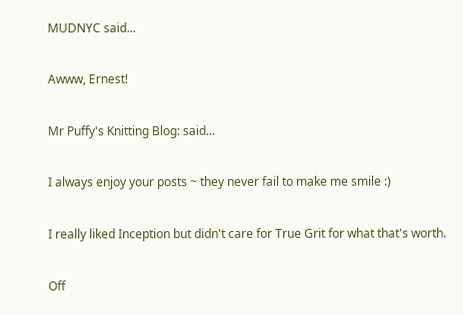MUDNYC said...

Awww, Ernest!

Mr Puffy's Knitting Blog: said...

I always enjoy your posts ~ they never fail to make me smile :)

I really liked Inception but didn't care for True Grit for what that's worth.

Off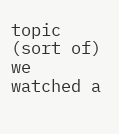topic (sort of) we watched a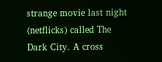strange movie last night (netflicks) called The Dark City. A cross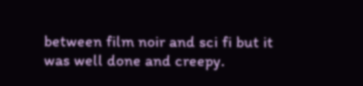between film noir and sci fi but it was well done and creepy.